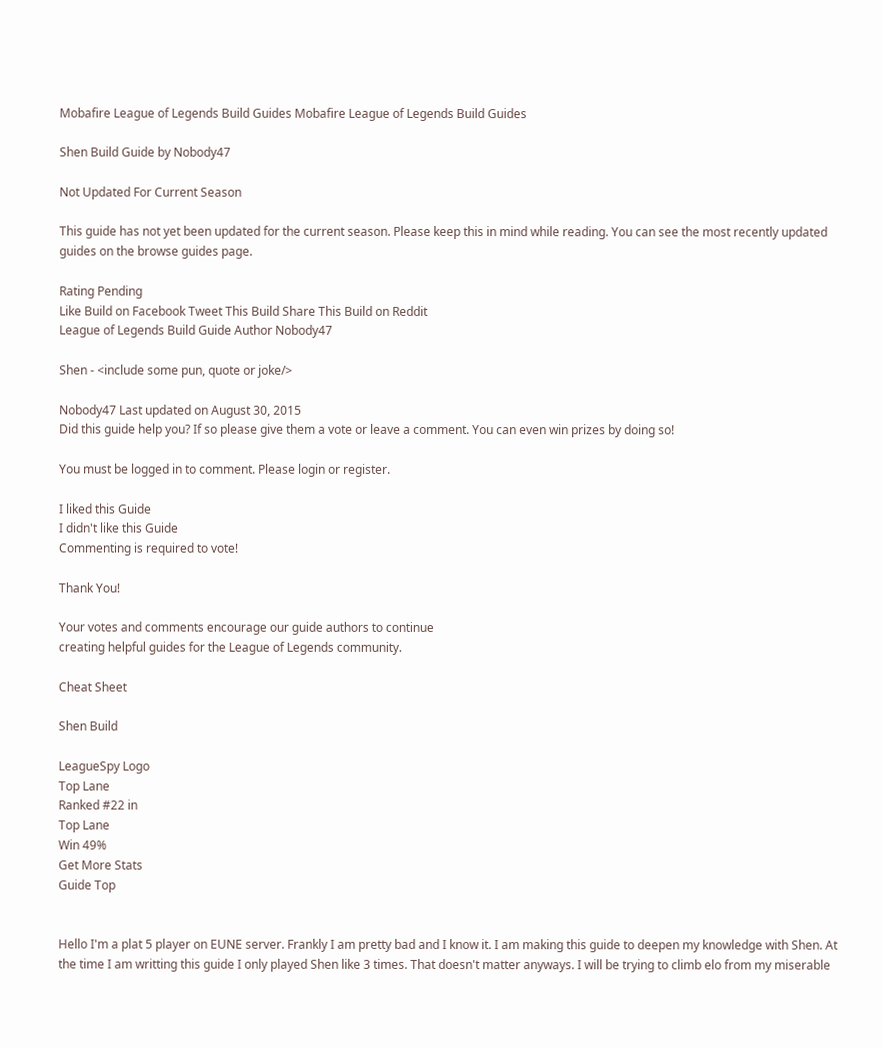Mobafire League of Legends Build Guides Mobafire League of Legends Build Guides

Shen Build Guide by Nobody47

Not Updated For Current Season

This guide has not yet been updated for the current season. Please keep this in mind while reading. You can see the most recently updated guides on the browse guides page.

Rating Pending
Like Build on Facebook Tweet This Build Share This Build on Reddit
League of Legends Build Guide Author Nobody47

Shen - <include some pun, quote or joke/>

Nobody47 Last updated on August 30, 2015
Did this guide help you? If so please give them a vote or leave a comment. You can even win prizes by doing so!

You must be logged in to comment. Please login or register.

I liked this Guide
I didn't like this Guide
Commenting is required to vote!

Thank You!

Your votes and comments encourage our guide authors to continue
creating helpful guides for the League of Legends community.

Cheat Sheet

Shen Build

LeagueSpy Logo
Top Lane
Ranked #22 in
Top Lane
Win 49%
Get More Stats
Guide Top


Hello I'm a plat 5 player on EUNE server. Frankly I am pretty bad and I know it. I am making this guide to deepen my knowledge with Shen. At the time I am writting this guide I only played Shen like 3 times. That doesn't matter anyways. I will be trying to climb elo from my miserable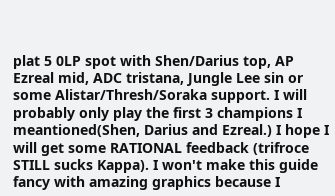plat 5 0LP spot with Shen/Darius top, AP Ezreal mid, ADC tristana, Jungle Lee sin or some Alistar/Thresh/Soraka support. I will probably only play the first 3 champions I meantioned(Shen, Darius and Ezreal.) I hope I will get some RATIONAL feedback (trifroce STILL sucks Kappa). I won't make this guide fancy with amazing graphics because I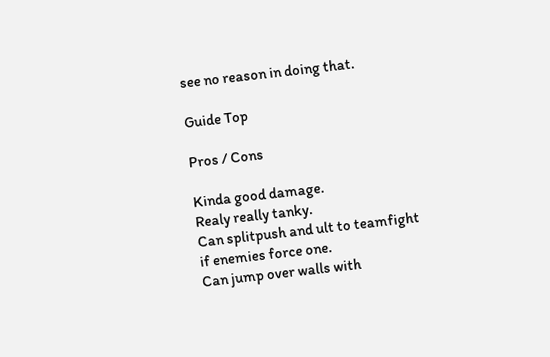see no reason in doing that.

Guide Top

Pros / Cons

Kinda good damage.
Realy really tanky.
Can splitpush and ult to teamfight if enemies force one.
Can jump over walls with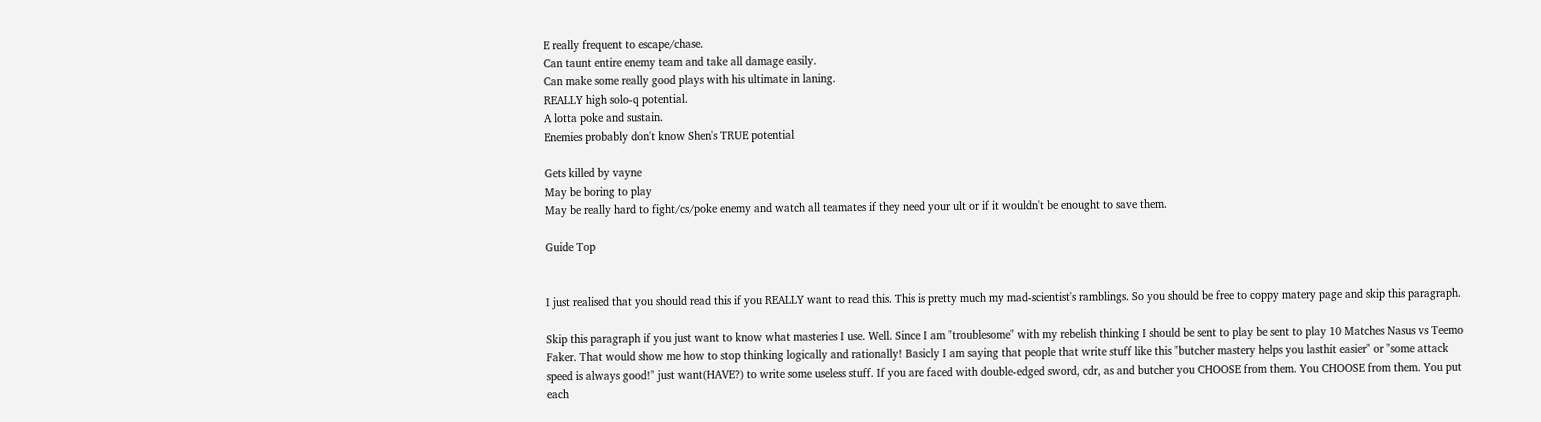E really frequent to escape/chase.
Can taunt entire enemy team and take all damage easily.
Can make some really good plays with his ultimate in laning.
REALLY high solo-q potential.
A lotta poke and sustain.
Enemies probably don't know Shen's TRUE potential

Gets killed by vayne
May be boring to play
May be really hard to fight/cs/poke enemy and watch all teamates if they need your ult or if it wouldn't be enought to save them.

Guide Top


I just realised that you should read this if you REALLY want to read this. This is pretty much my mad-scientist's ramblings. So you should be free to coppy matery page and skip this paragraph.

Skip this paragraph if you just want to know what masteries I use. Well. Since I am "troublesome" with my rebelish thinking I should be sent to play be sent to play 10 Matches Nasus vs Teemo Faker. That would show me how to stop thinking logically and rationally! Basicly I am saying that people that write stuff like this "butcher mastery helps you lasthit easier" or "some attack speed is always good!" just want(HAVE?) to write some useless stuff. If you are faced with double-edged sword, cdr, as and butcher you CHOOSE from them. You CHOOSE from them. You put each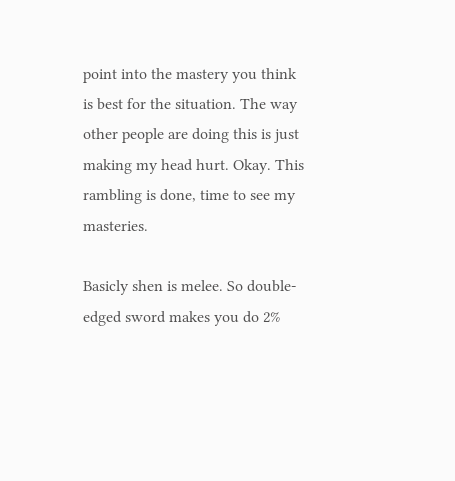point into the mastery you think is best for the situation. The way other people are doing this is just making my head hurt. Okay. This rambling is done, time to see my masteries.

Basicly shen is melee. So double-edged sword makes you do 2%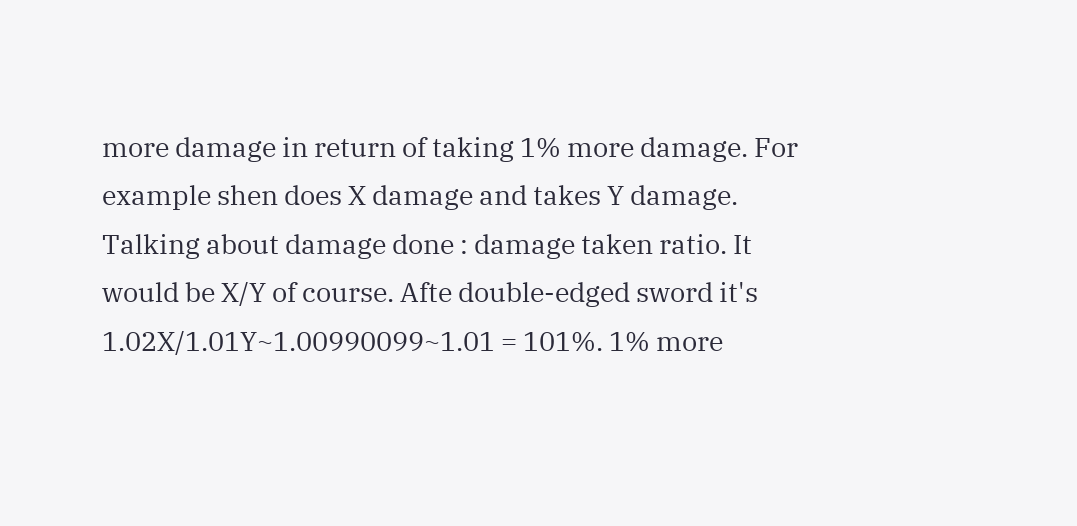more damage in return of taking 1% more damage. For example shen does X damage and takes Y damage. Talking about damage done : damage taken ratio. It would be X/Y of course. Afte double-edged sword it's 1.02X/1.01Y~1.00990099~1.01 = 101%. 1% more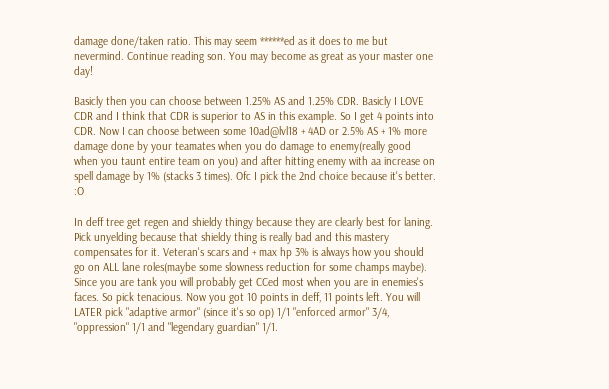damage done/taken ratio. This may seem ******ed as it does to me but nevermind. Continue reading son. You may become as great as your master one day!

Basicly then you can choose between 1.25% AS and 1.25% CDR. Basicly I LOVE CDR and I think that CDR is superior to AS in this example. So I get 4 points into CDR. Now I can choose between some 10ad@lvl18 + 4AD or 2.5% AS + 1% more damage done by your teamates when you do damage to enemy(really good when you taunt entire team on you) and after hitting enemy with aa increase on spell damage by 1% (stacks 3 times). Ofc I pick the 2nd choice because it's better. :O

In deff tree get regen and shieldy thingy because they are clearly best for laning. Pick unyelding because that shieldy thing is really bad and this mastery compensates for it. Veteran's scars and + max hp 3% is always how you should go on ALL lane roles(maybe some slowness reduction for some champs maybe). Since you are tank you will probably get CCed most when you are in enemies's faces. So pick tenacious. Now you got 10 points in deff, 11 points left. You will LATER pick "adaptive armor" (since it's so op) 1/1 "enforced armor" 3/4, "oppression" 1/1 and "legendary guardian" 1/1.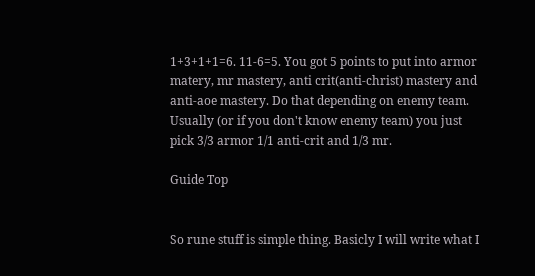1+3+1+1=6. 11-6=5. You got 5 points to put into armor matery, mr mastery, anti crit(anti-christ) mastery and anti-aoe mastery. Do that depending on enemy team. Usually (or if you don't know enemy team) you just pick 3/3 armor 1/1 anti-crit and 1/3 mr.

Guide Top


So rune stuff is simple thing. Basicly I will write what I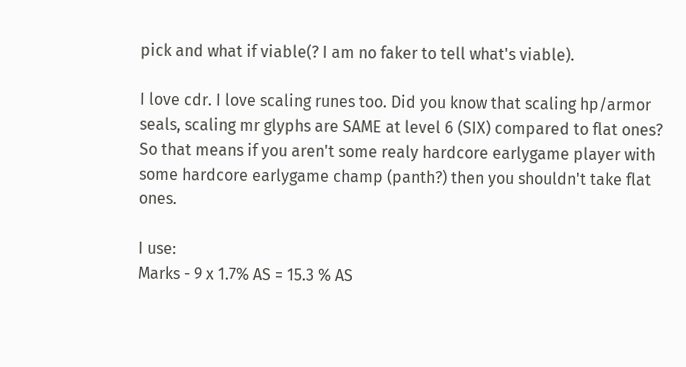pick and what if viable(? I am no faker to tell what's viable).

I love cdr. I love scaling runes too. Did you know that scaling hp/armor seals, scaling mr glyphs are SAME at level 6 (SIX) compared to flat ones? So that means if you aren't some realy hardcore earlygame player with some hardcore earlygame champ (panth?) then you shouldn't take flat ones.

I use:
Marks - 9 x 1.7% AS = 15.3 % AS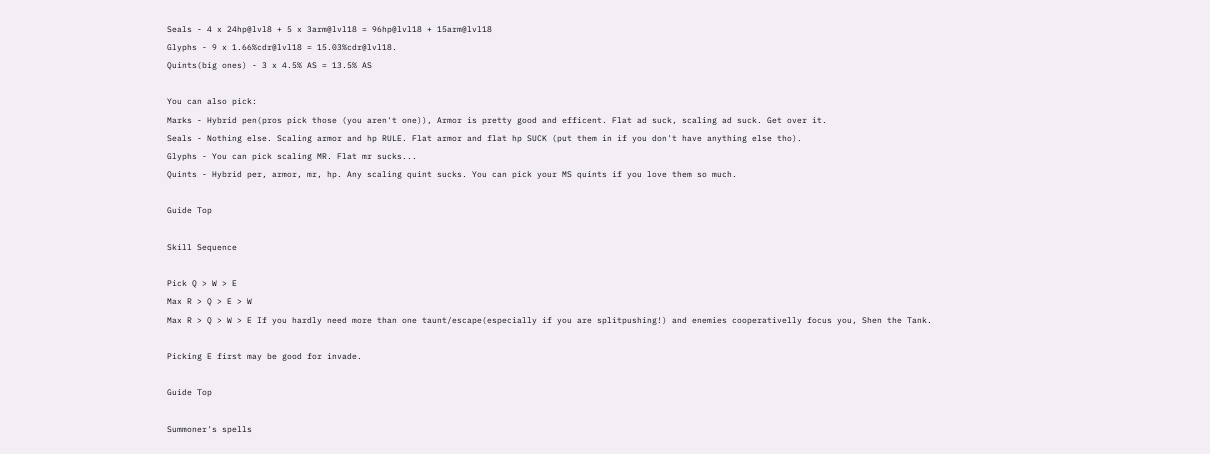Seals - 4 x 24hp@lvl8 + 5 x 3arm@lvl18 = 96hp@lvl18 + 15arm@lvl18
Glyphs - 9 x 1.66%cdr@lvl18 = 15.03%cdr@lvl18.
Quints(big ones) - 3 x 4.5% AS = 13.5% AS

You can also pick:
Marks - Hybrid pen(pros pick those (you aren't one)), Armor is pretty good and efficent. Flat ad suck, scaling ad suck. Get over it.
Seals - Nothing else. Scaling armor and hp RULE. Flat armor and flat hp SUCK (put them in if you don't have anything else tho).
Glyphs - You can pick scaling MR. Flat mr sucks...
Quints - Hybrid per, armor, mr, hp. Any scaling quint sucks. You can pick your MS quints if you love them so much.

Guide Top

Skill Sequence

Pick Q > W > E
Max R > Q > E > W
Max R > Q > W > E If you hardly need more than one taunt/escape(especially if you are splitpushing!) and enemies cooperativelly focus you, Shen the Tank.

Picking E first may be good for invade.

Guide Top

Summoner's spells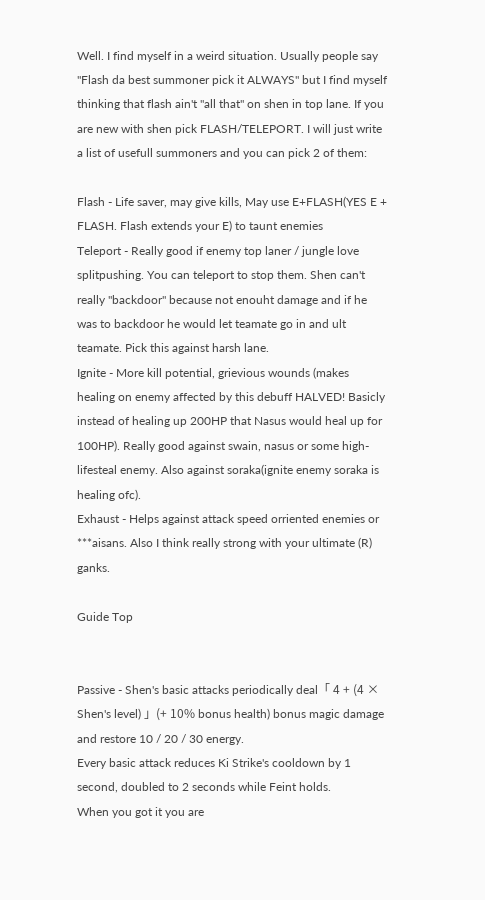Well. I find myself in a weird situation. Usually people say "Flash da best summoner pick it ALWAYS" but I find myself thinking that flash ain't "all that" on shen in top lane. If you are new with shen pick FLASH/TELEPORT. I will just write a list of usefull summoners and you can pick 2 of them:

Flash - Life saver, may give kills, May use E+FLASH(YES E + FLASH. Flash extends your E) to taunt enemies
Teleport - Really good if enemy top laner / jungle love splitpushing. You can teleport to stop them. Shen can't really "backdoor" because not enouht damage and if he was to backdoor he would let teamate go in and ult teamate. Pick this against harsh lane.
Ignite - More kill potential, grievious wounds (makes healing on enemy affected by this debuff HALVED! Basicly instead of healing up 200HP that Nasus would heal up for 100HP). Really good against swain, nasus or some high-lifesteal enemy. Also against soraka(ignite enemy soraka is healing ofc).
Exhaust - Helps against attack speed orriented enemies or ***aisans. Also I think really strong with your ultimate (R) ganks.

Guide Top


Passive - Shen's basic attacks periodically deal「 4 + (4 × Shen's level) 」(+ 10% bonus health) bonus magic damage and restore 10 / 20 / 30 energy.
Every basic attack reduces Ki Strike's cooldown by 1 second, doubled to 2 seconds while Feint holds.
When you got it you are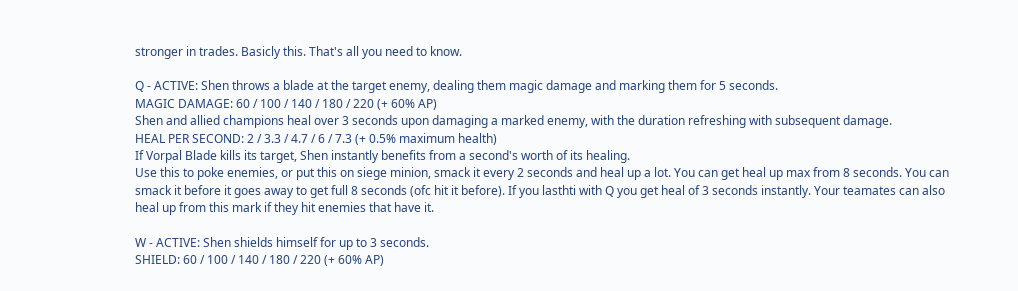stronger in trades. Basicly this. That's all you need to know.

Q - ACTIVE: Shen throws a blade at the target enemy, dealing them magic damage and marking them for 5 seconds.
MAGIC DAMAGE: 60 / 100 / 140 / 180 / 220 (+ 60% AP)
Shen and allied champions heal over 3 seconds upon damaging a marked enemy, with the duration refreshing with subsequent damage.
HEAL PER SECOND: 2 / 3.3 / 4.7 / 6 / 7.3 (+ 0.5% maximum health)
If Vorpal Blade kills its target, Shen instantly benefits from a second's worth of its healing.
Use this to poke enemies, or put this on siege minion, smack it every 2 seconds and heal up a lot. You can get heal up max from 8 seconds. You can smack it before it goes away to get full 8 seconds (ofc hit it before). If you lasthti with Q you get heal of 3 seconds instantly. Your teamates can also heal up from this mark if they hit enemies that have it.

W - ACTIVE: Shen shields himself for up to 3 seconds.
SHIELD: 60 / 100 / 140 / 180 / 220 (+ 60% AP)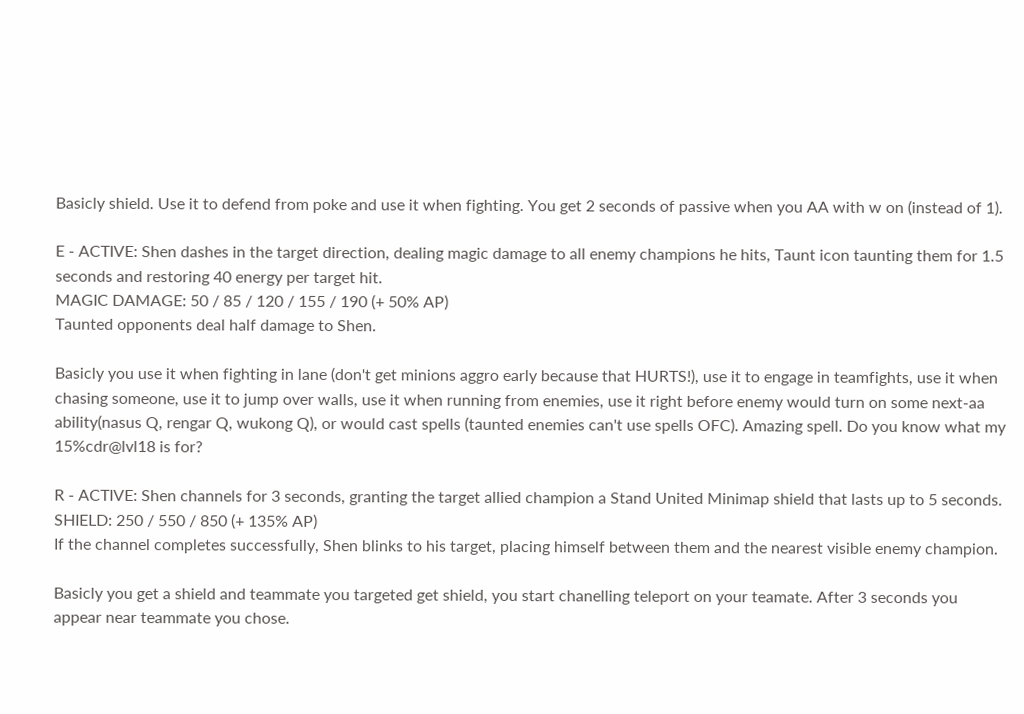Basicly shield. Use it to defend from poke and use it when fighting. You get 2 seconds of passive when you AA with w on (instead of 1).

E - ACTIVE: Shen dashes in the target direction, dealing magic damage to all enemy champions he hits, Taunt icon taunting them for 1.5 seconds and restoring 40 energy per target hit.
MAGIC DAMAGE: 50 / 85 / 120 / 155 / 190 (+ 50% AP)
Taunted opponents deal half damage to Shen.

Basicly you use it when fighting in lane (don't get minions aggro early because that HURTS!), use it to engage in teamfights, use it when chasing someone, use it to jump over walls, use it when running from enemies, use it right before enemy would turn on some next-aa ability(nasus Q, rengar Q, wukong Q), or would cast spells (taunted enemies can't use spells OFC). Amazing spell. Do you know what my 15%cdr@lvl18 is for?

R - ACTIVE: Shen channels for 3 seconds, granting the target allied champion a Stand United Minimap shield that lasts up to 5 seconds.
SHIELD: 250 / 550 / 850 (+ 135% AP)
If the channel completes successfully, Shen blinks to his target, placing himself between them and the nearest visible enemy champion.

Basicly you get a shield and teammate you targeted get shield, you start chanelling teleport on your teamate. After 3 seconds you appear near teammate you chose.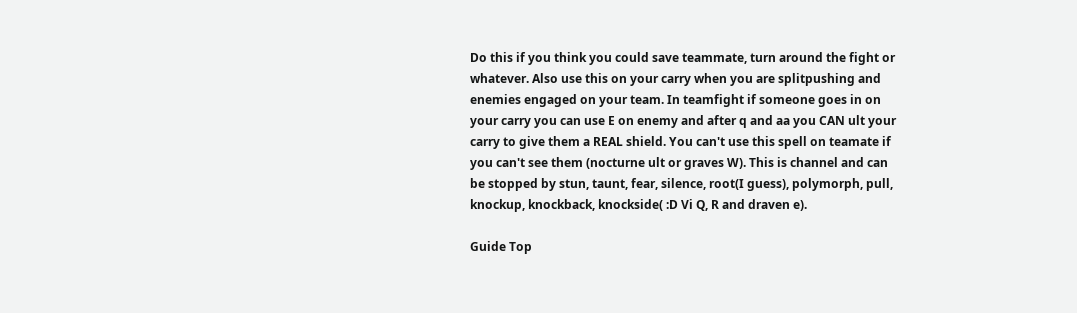Do this if you think you could save teammate, turn around the fight or whatever. Also use this on your carry when you are splitpushing and enemies engaged on your team. In teamfight if someone goes in on your carry you can use E on enemy and after q and aa you CAN ult your carry to give them a REAL shield. You can't use this spell on teamate if you can't see them (nocturne ult or graves W). This is channel and can be stopped by stun, taunt, fear, silence, root(I guess), polymorph, pull, knockup, knockback, knockside( :D Vi Q, R and draven e).

Guide Top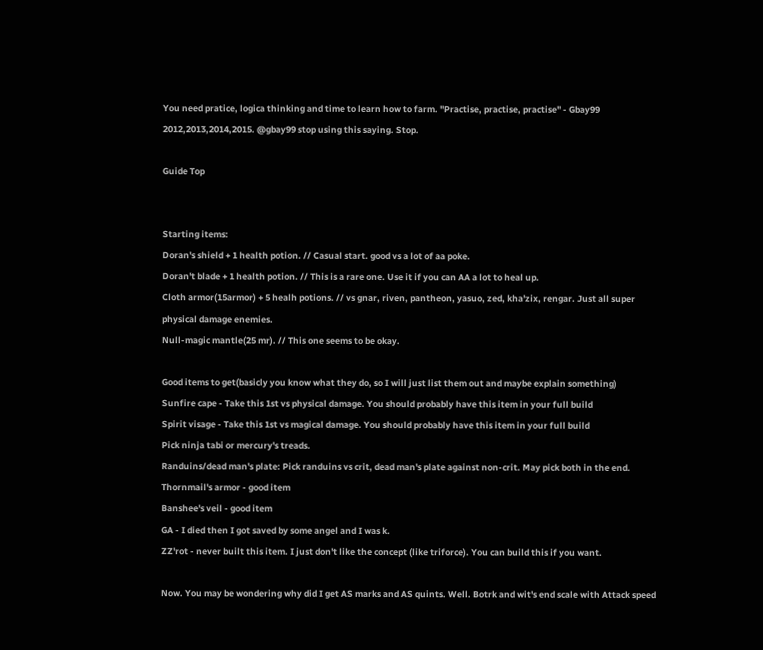You need pratice, logica thinking and time to learn how to farm. "Practise, practise, practise" - Gbay99 2012,2013,2014,2015. @gbay99 stop using this saying. Stop.

Guide Top


Starting items:
Doran's shield + 1 health potion. // Casual start. good vs a lot of aa poke.
Doran't blade + 1 health potion. // This is a rare one. Use it if you can AA a lot to heal up.
Cloth armor(15armor) + 5 healh potions. // vs gnar, riven, pantheon, yasuo, zed, kha'zix, rengar. Just all super physical damage enemies.
Null-magic mantle(25 mr). // This one seems to be okay.

Good items to get(basicly you know what they do, so I will just list them out and maybe explain something)
Sunfire cape - Take this 1st vs physical damage. You should probably have this item in your full build
Spirit visage - Take this 1st vs magical damage. You should probably have this item in your full build
Pick ninja tabi or mercury's treads.
Randuins/dead man's plate: Pick randuins vs crit, dead man's plate against non-crit. May pick both in the end.
Thornmail's armor - good item
Banshee's veil - good item
GA - I died then I got saved by some angel and I was k.
ZZ'rot - never built this item. I just don't like the concept (like triforce). You can build this if you want.

Now. You may be wondering why did I get AS marks and AS quints. Well. Botrk and wit's end scale with Attack speed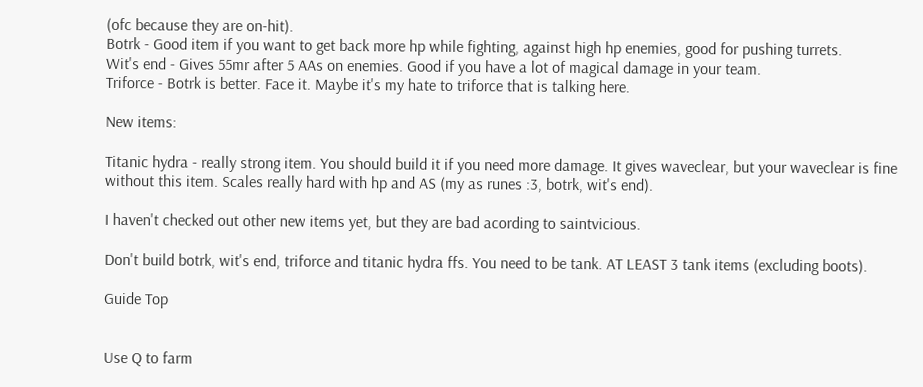(ofc because they are on-hit).
Botrk - Good item if you want to get back more hp while fighting, against high hp enemies, good for pushing turrets.
Wit's end - Gives 55mr after 5 AAs on enemies. Good if you have a lot of magical damage in your team.
Triforce - Botrk is better. Face it. Maybe it's my hate to triforce that is talking here.

New items:

Titanic hydra - really strong item. You should build it if you need more damage. It gives waveclear, but your waveclear is fine without this item. Scales really hard with hp and AS (my as runes :3, botrk, wit's end).

I haven't checked out other new items yet, but they are bad acording to saintvicious.

Don't build botrk, wit's end, triforce and titanic hydra ffs. You need to be tank. AT LEAST 3 tank items (excluding boots).

Guide Top


Use Q to farm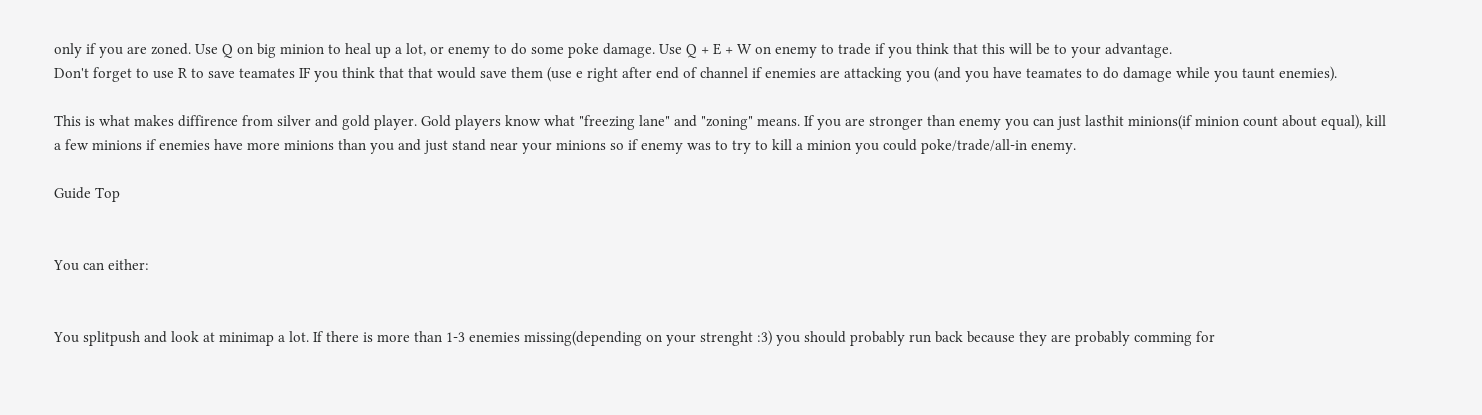only if you are zoned. Use Q on big minion to heal up a lot, or enemy to do some poke damage. Use Q + E + W on enemy to trade if you think that this will be to your advantage.
Don't forget to use R to save teamates IF you think that that would save them (use e right after end of channel if enemies are attacking you (and you have teamates to do damage while you taunt enemies).

This is what makes diffirence from silver and gold player. Gold players know what "freezing lane" and "zoning" means. If you are stronger than enemy you can just lasthit minions(if minion count about equal), kill a few minions if enemies have more minions than you and just stand near your minions so if enemy was to try to kill a minion you could poke/trade/all-in enemy.

Guide Top


You can either:


You splitpush and look at minimap a lot. If there is more than 1-3 enemies missing(depending on your strenght :3) you should probably run back because they are probably comming for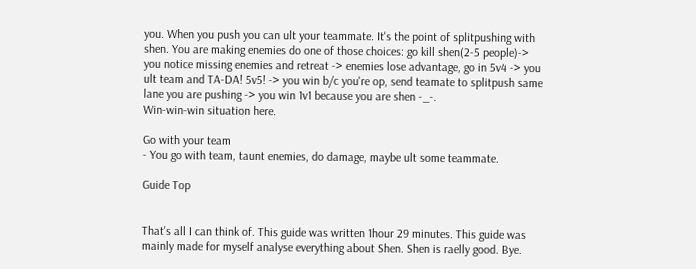you. When you push you can ult your teammate. It's the point of splitpushing with shen. You are making enemies do one of those choices: go kill shen(2-5 people)-> you notice missing enemies and retreat -> enemies lose advantage, go in 5v4 -> you ult team and TA-DA! 5v5! -> you win b/c you're op, send teamate to splitpush same lane you are pushing -> you win 1v1 because you are shen -_-.
Win-win-win situation here.

Go with your team
- You go with team, taunt enemies, do damage, maybe ult some teammate.

Guide Top


That's all I can think of. This guide was written 1hour 29 minutes. This guide was mainly made for myself analyse everything about Shen. Shen is raelly good. Bye.